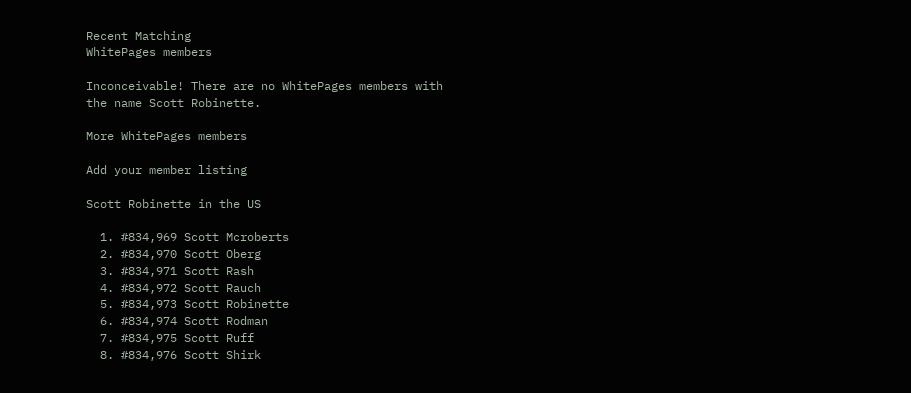Recent Matching
WhitePages members

Inconceivable! There are no WhitePages members with the name Scott Robinette.

More WhitePages members

Add your member listing

Scott Robinette in the US

  1. #834,969 Scott Mcroberts
  2. #834,970 Scott Oberg
  3. #834,971 Scott Rash
  4. #834,972 Scott Rauch
  5. #834,973 Scott Robinette
  6. #834,974 Scott Rodman
  7. #834,975 Scott Ruff
  8. #834,976 Scott Shirk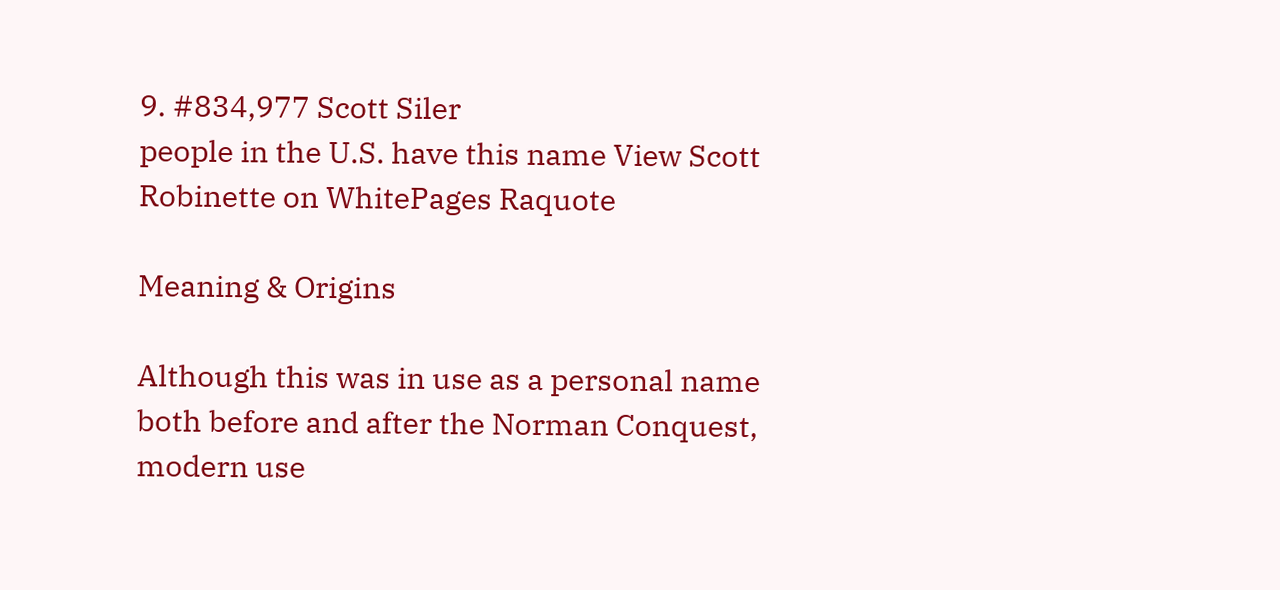9. #834,977 Scott Siler
people in the U.S. have this name View Scott Robinette on WhitePages Raquote

Meaning & Origins

Although this was in use as a personal name both before and after the Norman Conquest, modern use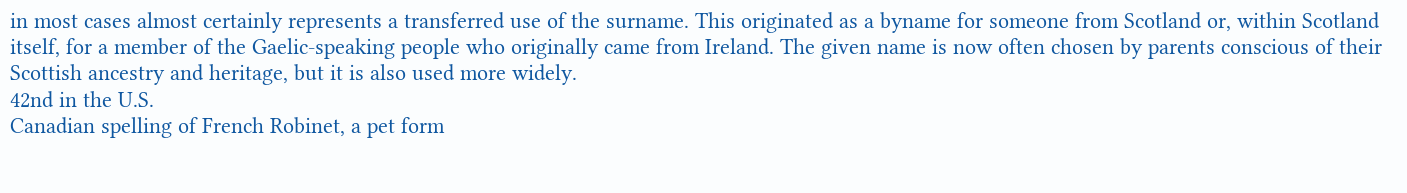in most cases almost certainly represents a transferred use of the surname. This originated as a byname for someone from Scotland or, within Scotland itself, for a member of the Gaelic-speaking people who originally came from Ireland. The given name is now often chosen by parents conscious of their Scottish ancestry and heritage, but it is also used more widely.
42nd in the U.S.
Canadian spelling of French Robinet, a pet form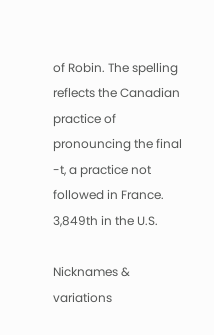of Robin. The spelling reflects the Canadian practice of pronouncing the final -t, a practice not followed in France.
3,849th in the U.S.

Nicknames & variations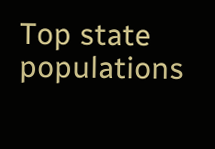Top state populations